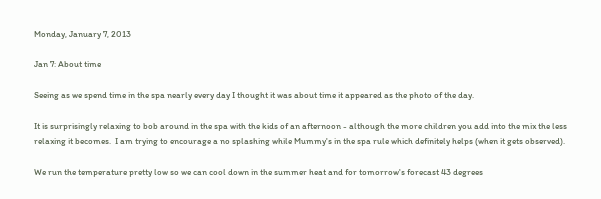Monday, January 7, 2013

Jan 7: About time

Seeing as we spend time in the spa nearly every day I thought it was about time it appeared as the photo of the day.

It is surprisingly relaxing to bob around in the spa with the kids of an afternoon - although the more children you add into the mix the less relaxing it becomes.  I am trying to encourage a no splashing while Mummy's in the spa rule which definitely helps (when it gets observed).

We run the temperature pretty low so we can cool down in the summer heat and for tomorrow's forecast 43 degrees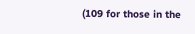(109 for those in the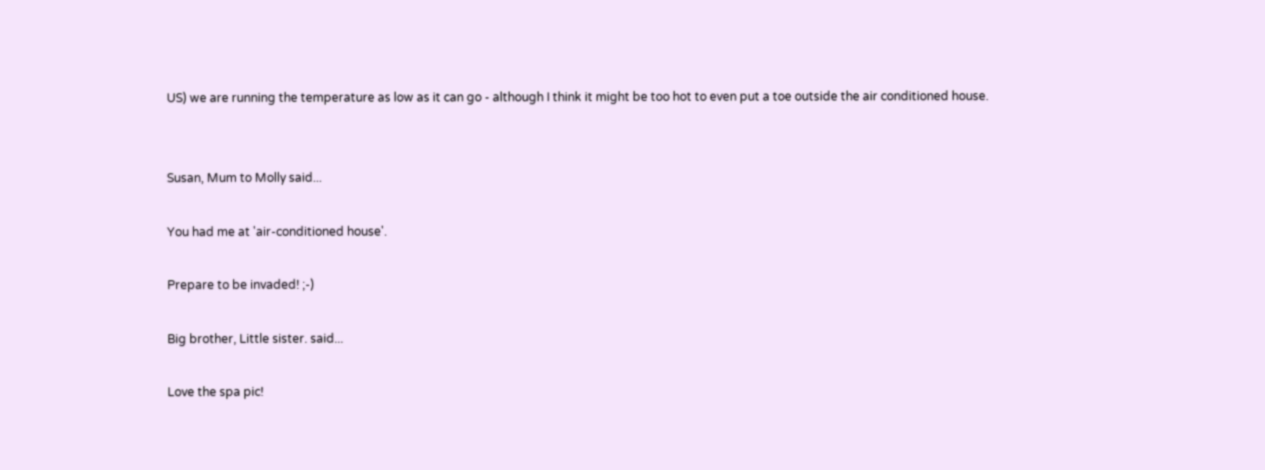US) we are running the temperature as low as it can go - although I think it might be too hot to even put a toe outside the air conditioned house.


Susan, Mum to Molly said...

You had me at 'air-conditioned house'.

Prepare to be invaded! ;-)

Big brother, Little sister. said...

Love the spa pic!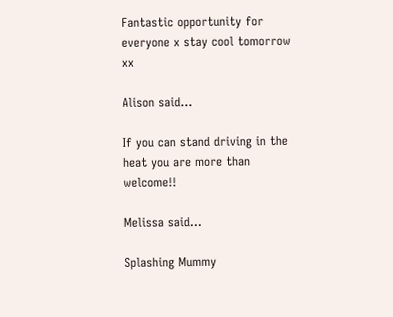Fantastic opportunity for everyone x stay cool tomorrow xx

Alison said...

If you can stand driving in the heat you are more than welcome!!

Melissa said...

Splashing Mummy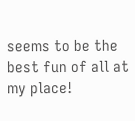seems to be the best fun of all at my place!